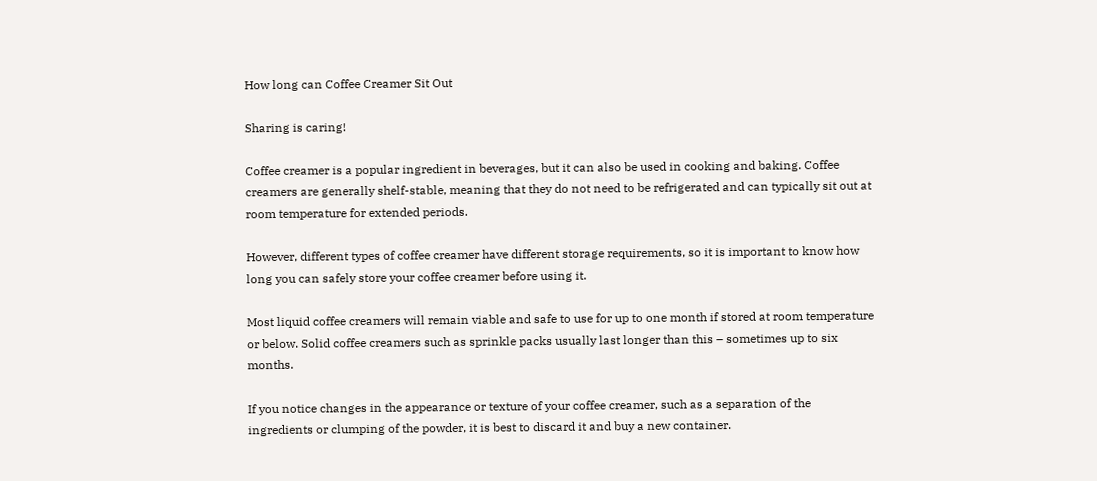How long can Coffee Creamer Sit Out

Sharing is caring!

Coffee creamer is a popular ingredient in beverages, but it can also be used in cooking and baking. Coffee creamers are generally shelf-stable, meaning that they do not need to be refrigerated and can typically sit out at room temperature for extended periods.

However, different types of coffee creamer have different storage requirements, so it is important to know how long you can safely store your coffee creamer before using it.

Most liquid coffee creamers will remain viable and safe to use for up to one month if stored at room temperature or below. Solid coffee creamers such as sprinkle packs usually last longer than this – sometimes up to six months.

If you notice changes in the appearance or texture of your coffee creamer, such as a separation of the ingredients or clumping of the powder, it is best to discard it and buy a new container.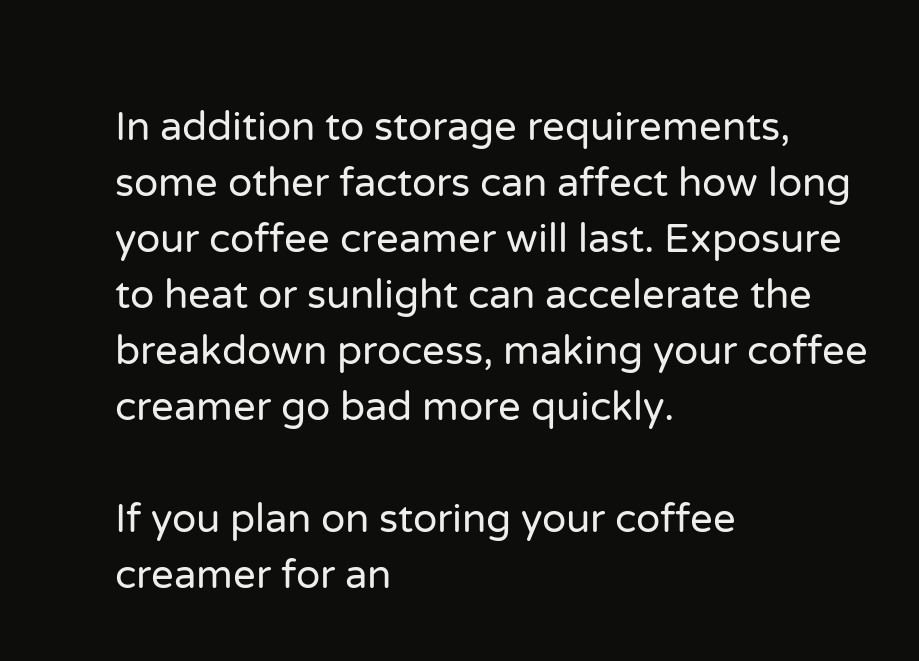In addition to storage requirements, some other factors can affect how long your coffee creamer will last. Exposure to heat or sunlight can accelerate the breakdown process, making your coffee creamer go bad more quickly.

If you plan on storing your coffee creamer for an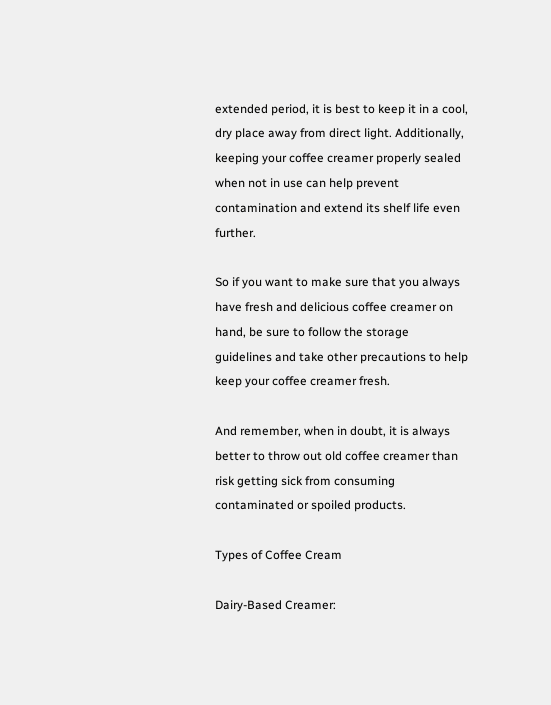extended period, it is best to keep it in a cool, dry place away from direct light. Additionally, keeping your coffee creamer properly sealed when not in use can help prevent contamination and extend its shelf life even further.

So if you want to make sure that you always have fresh and delicious coffee creamer on hand, be sure to follow the storage guidelines and take other precautions to help keep your coffee creamer fresh.

And remember, when in doubt, it is always better to throw out old coffee creamer than risk getting sick from consuming contaminated or spoiled products.

Types of Coffee Cream

Dairy-Based Creamer: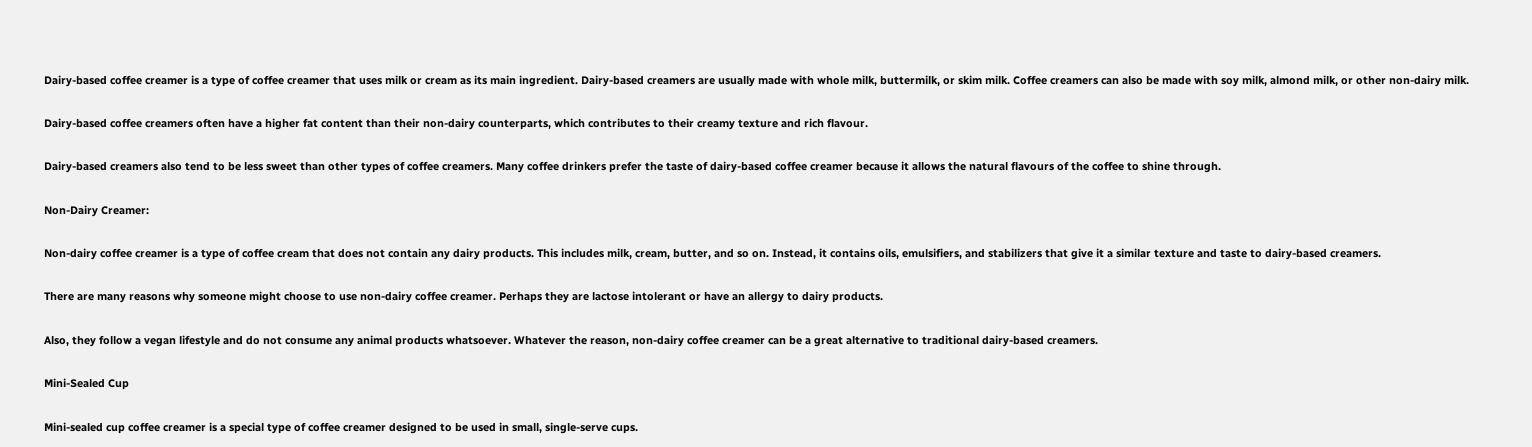Dairy-based coffee creamer is a type of coffee creamer that uses milk or cream as its main ingredient. Dairy-based creamers are usually made with whole milk, buttermilk, or skim milk. Coffee creamers can also be made with soy milk, almond milk, or other non-dairy milk.

Dairy-based coffee creamers often have a higher fat content than their non-dairy counterparts, which contributes to their creamy texture and rich flavour.

Dairy-based creamers also tend to be less sweet than other types of coffee creamers. Many coffee drinkers prefer the taste of dairy-based coffee creamer because it allows the natural flavours of the coffee to shine through.

Non-Dairy Creamer:

Non-dairy coffee creamer is a type of coffee cream that does not contain any dairy products. This includes milk, cream, butter, and so on. Instead, it contains oils, emulsifiers, and stabilizers that give it a similar texture and taste to dairy-based creamers.

There are many reasons why someone might choose to use non-dairy coffee creamer. Perhaps they are lactose intolerant or have an allergy to dairy products.

Also, they follow a vegan lifestyle and do not consume any animal products whatsoever. Whatever the reason, non-dairy coffee creamer can be a great alternative to traditional dairy-based creamers.

Mini-Sealed Cup

Mini-sealed cup coffee creamer is a special type of coffee creamer designed to be used in small, single-serve cups.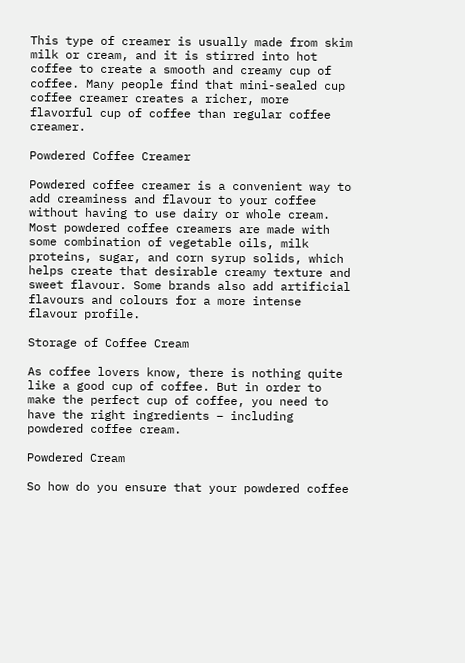This type of creamer is usually made from skim milk or cream, and it is stirred into hot coffee to create a smooth and creamy cup of coffee. Many people find that mini-sealed cup coffee creamer creates a richer, more flavorful cup of coffee than regular coffee creamer.

Powdered Coffee Creamer

Powdered coffee creamer is a convenient way to add creaminess and flavour to your coffee without having to use dairy or whole cream. Most powdered coffee creamers are made with some combination of vegetable oils, milk proteins, sugar, and corn syrup solids, which helps create that desirable creamy texture and sweet flavour. Some brands also add artificial flavours and colours for a more intense flavour profile.

Storage of Coffee Cream

As coffee lovers know, there is nothing quite like a good cup of coffee. But in order to make the perfect cup of coffee, you need to have the right ingredients – including powdered coffee cream.

Powdered Cream

So how do you ensure that your powdered coffee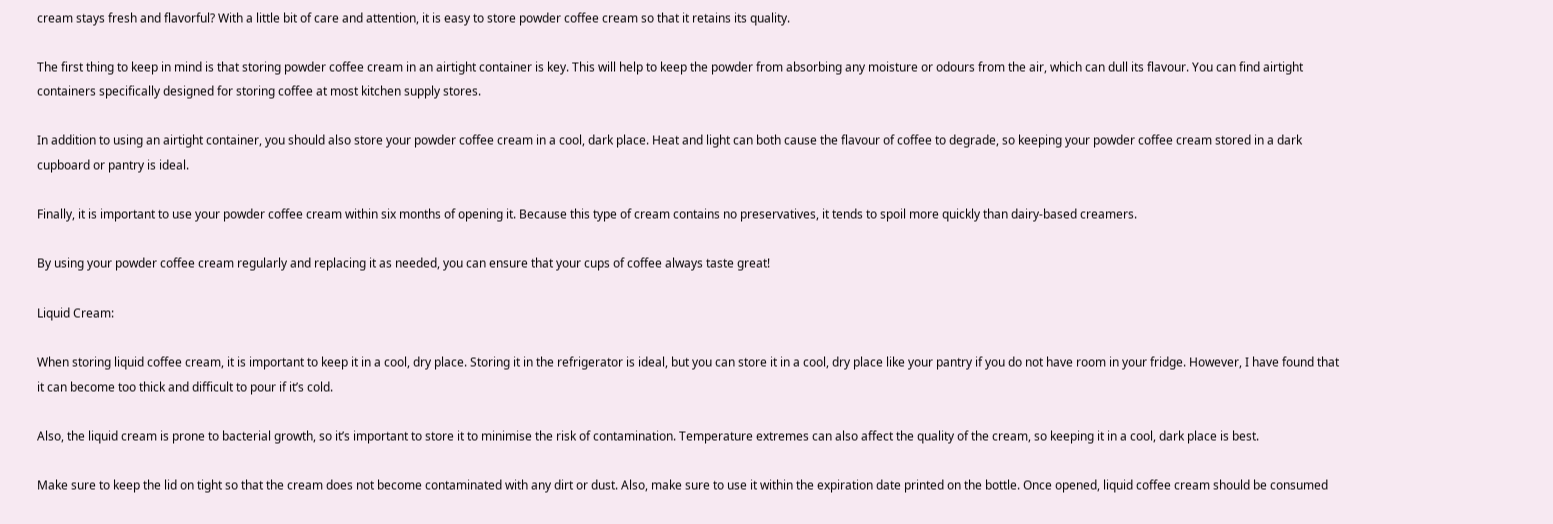cream stays fresh and flavorful? With a little bit of care and attention, it is easy to store powder coffee cream so that it retains its quality.

The first thing to keep in mind is that storing powder coffee cream in an airtight container is key. This will help to keep the powder from absorbing any moisture or odours from the air, which can dull its flavour. You can find airtight containers specifically designed for storing coffee at most kitchen supply stores.

In addition to using an airtight container, you should also store your powder coffee cream in a cool, dark place. Heat and light can both cause the flavour of coffee to degrade, so keeping your powder coffee cream stored in a dark cupboard or pantry is ideal.

Finally, it is important to use your powder coffee cream within six months of opening it. Because this type of cream contains no preservatives, it tends to spoil more quickly than dairy-based creamers.

By using your powder coffee cream regularly and replacing it as needed, you can ensure that your cups of coffee always taste great!

Liquid Cream:

When storing liquid coffee cream, it is important to keep it in a cool, dry place. Storing it in the refrigerator is ideal, but you can store it in a cool, dry place like your pantry if you do not have room in your fridge. However, I have found that it can become too thick and difficult to pour if it’s cold.

Also, the liquid cream is prone to bacterial growth, so it’s important to store it to minimise the risk of contamination. Temperature extremes can also affect the quality of the cream, so keeping it in a cool, dark place is best.

Make sure to keep the lid on tight so that the cream does not become contaminated with any dirt or dust. Also, make sure to use it within the expiration date printed on the bottle. Once opened, liquid coffee cream should be consumed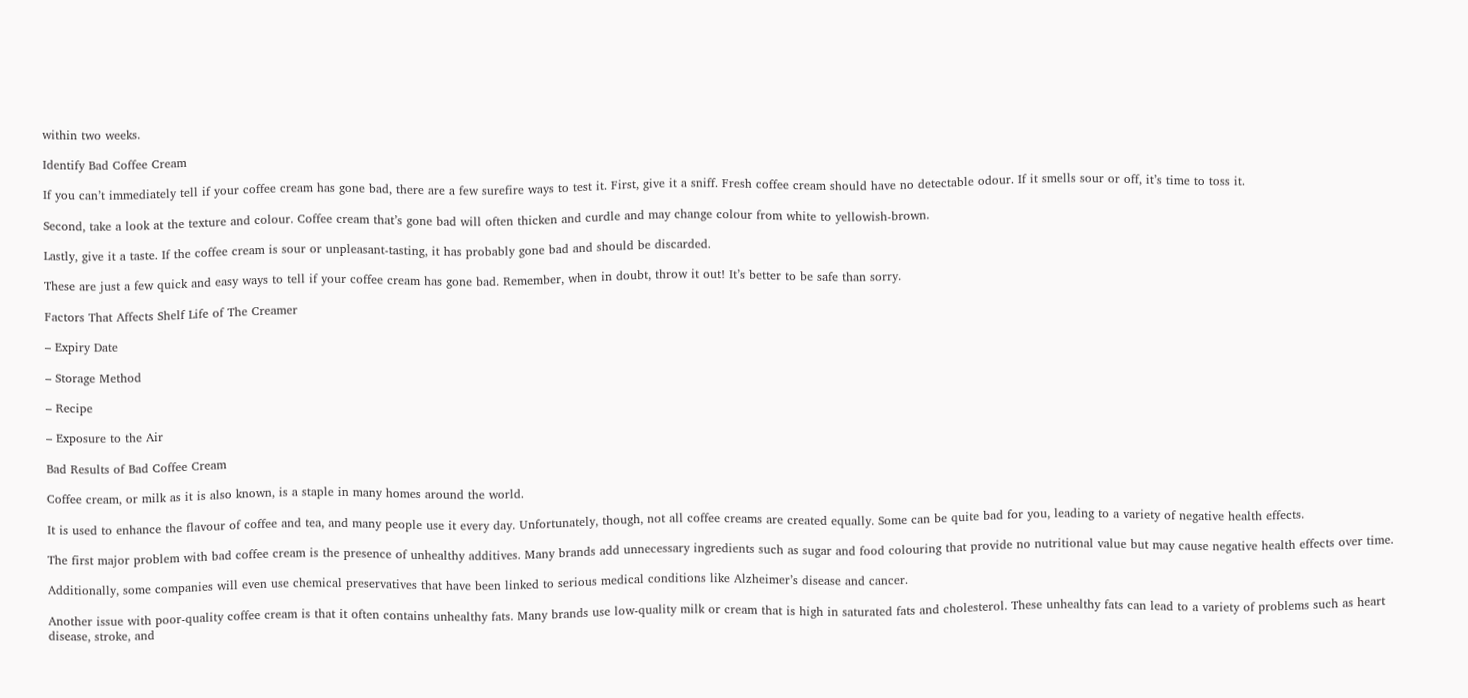within two weeks.

Identify Bad Coffee Cream

If you can’t immediately tell if your coffee cream has gone bad, there are a few surefire ways to test it. First, give it a sniff. Fresh coffee cream should have no detectable odour. If it smells sour or off, it’s time to toss it.

Second, take a look at the texture and colour. Coffee cream that’s gone bad will often thicken and curdle and may change colour from white to yellowish-brown.

Lastly, give it a taste. If the coffee cream is sour or unpleasant-tasting, it has probably gone bad and should be discarded.

These are just a few quick and easy ways to tell if your coffee cream has gone bad. Remember, when in doubt, throw it out! It’s better to be safe than sorry.

Factors That Affects Shelf Life of The Creamer

– Expiry Date

– Storage Method

– Recipe

– Exposure to the Air

Bad Results of Bad Coffee Cream

Coffee cream, or milk as it is also known, is a staple in many homes around the world.

It is used to enhance the flavour of coffee and tea, and many people use it every day. Unfortunately, though, not all coffee creams are created equally. Some can be quite bad for you, leading to a variety of negative health effects.

The first major problem with bad coffee cream is the presence of unhealthy additives. Many brands add unnecessary ingredients such as sugar and food colouring that provide no nutritional value but may cause negative health effects over time.

Additionally, some companies will even use chemical preservatives that have been linked to serious medical conditions like Alzheimer’s disease and cancer.

Another issue with poor-quality coffee cream is that it often contains unhealthy fats. Many brands use low-quality milk or cream that is high in saturated fats and cholesterol. These unhealthy fats can lead to a variety of problems such as heart disease, stroke, and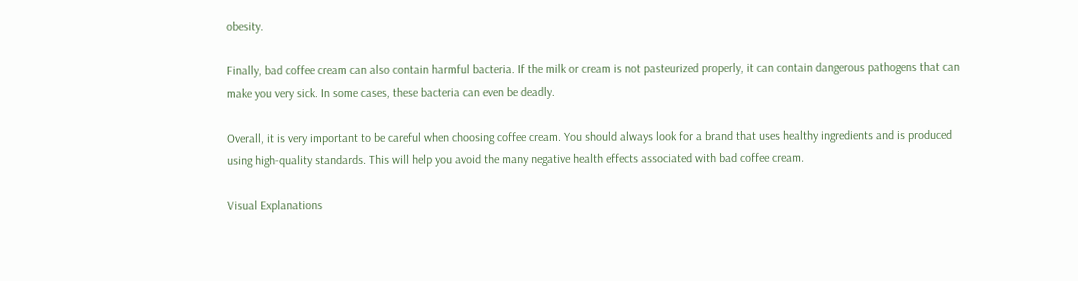obesity.

Finally, bad coffee cream can also contain harmful bacteria. If the milk or cream is not pasteurized properly, it can contain dangerous pathogens that can make you very sick. In some cases, these bacteria can even be deadly.

Overall, it is very important to be careful when choosing coffee cream. You should always look for a brand that uses healthy ingredients and is produced using high-quality standards. This will help you avoid the many negative health effects associated with bad coffee cream.

Visual Explanations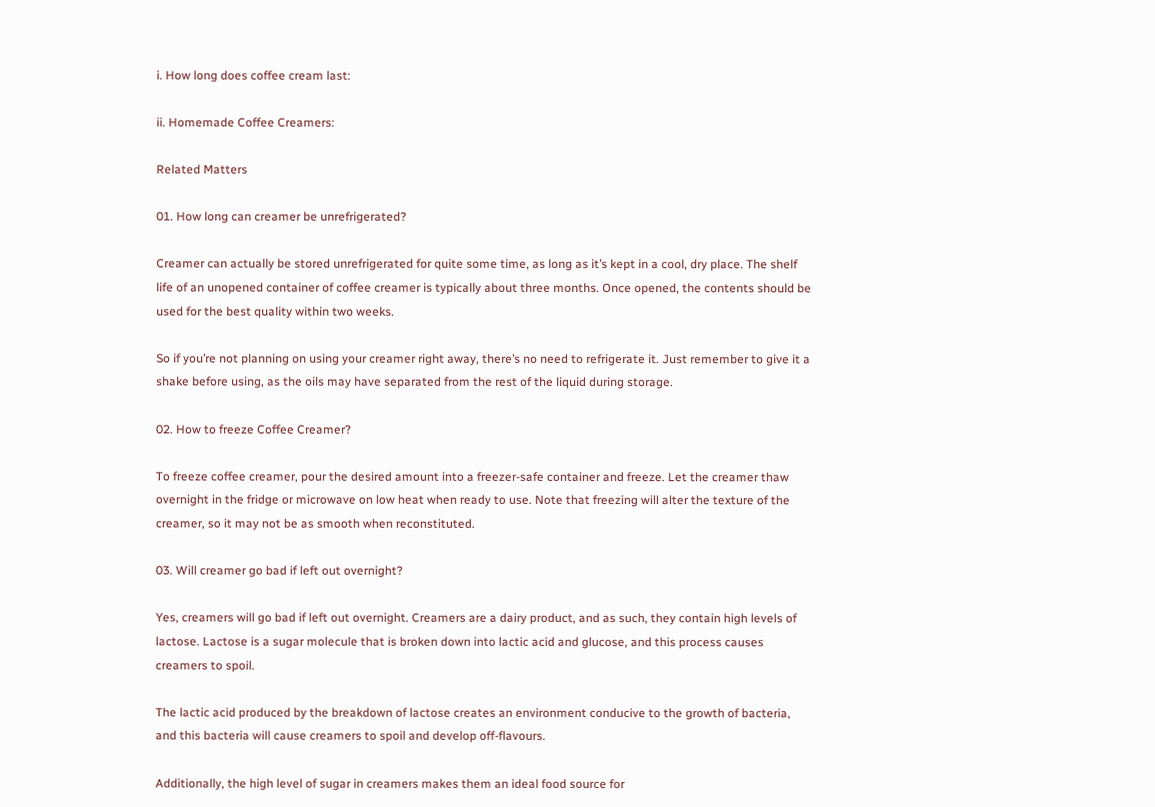i. How long does coffee cream last:

ii. Homemade Coffee Creamers:

Related Matters

01. How long can creamer be unrefrigerated?

Creamer can actually be stored unrefrigerated for quite some time, as long as it’s kept in a cool, dry place. The shelf life of an unopened container of coffee creamer is typically about three months. Once opened, the contents should be used for the best quality within two weeks.

So if you’re not planning on using your creamer right away, there’s no need to refrigerate it. Just remember to give it a shake before using, as the oils may have separated from the rest of the liquid during storage.

02. How to freeze Coffee Creamer?

To freeze coffee creamer, pour the desired amount into a freezer-safe container and freeze. Let the creamer thaw overnight in the fridge or microwave on low heat when ready to use. Note that freezing will alter the texture of the creamer, so it may not be as smooth when reconstituted.

03. Will creamer go bad if left out overnight?

Yes, creamers will go bad if left out overnight. Creamers are a dairy product, and as such, they contain high levels of lactose. Lactose is a sugar molecule that is broken down into lactic acid and glucose, and this process causes creamers to spoil.

The lactic acid produced by the breakdown of lactose creates an environment conducive to the growth of bacteria, and this bacteria will cause creamers to spoil and develop off-flavours.

Additionally, the high level of sugar in creamers makes them an ideal food source for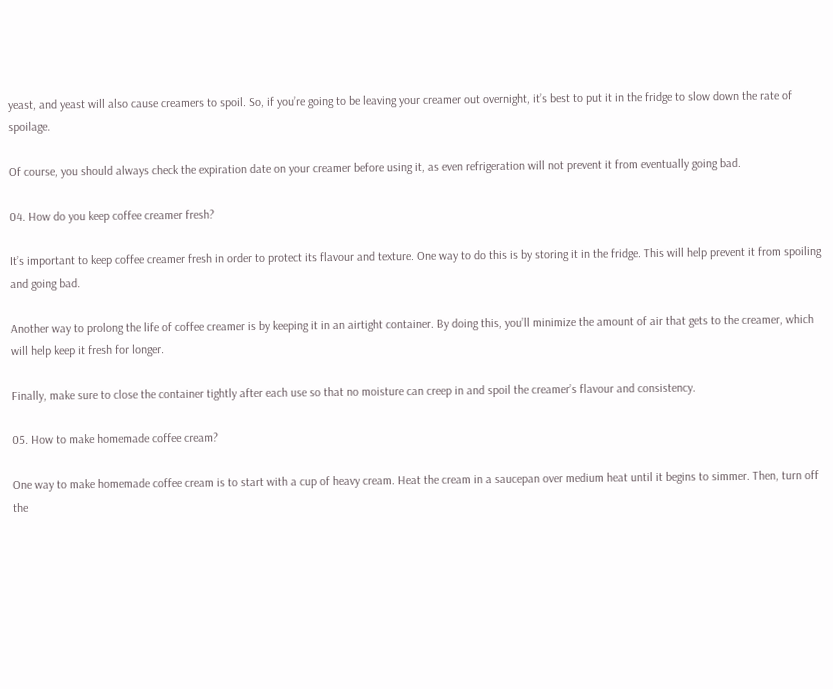yeast, and yeast will also cause creamers to spoil. So, if you’re going to be leaving your creamer out overnight, it’s best to put it in the fridge to slow down the rate of spoilage.

Of course, you should always check the expiration date on your creamer before using it, as even refrigeration will not prevent it from eventually going bad.

04. How do you keep coffee creamer fresh?

It’s important to keep coffee creamer fresh in order to protect its flavour and texture. One way to do this is by storing it in the fridge. This will help prevent it from spoiling and going bad.

Another way to prolong the life of coffee creamer is by keeping it in an airtight container. By doing this, you’ll minimize the amount of air that gets to the creamer, which will help keep it fresh for longer.

Finally, make sure to close the container tightly after each use so that no moisture can creep in and spoil the creamer’s flavour and consistency.

05. How to make homemade coffee cream?

One way to make homemade coffee cream is to start with a cup of heavy cream. Heat the cream in a saucepan over medium heat until it begins to simmer. Then, turn off the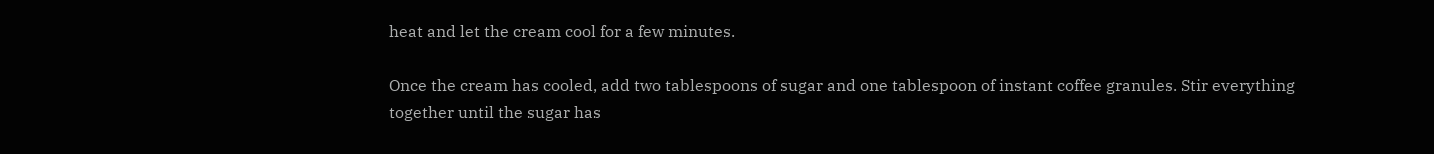heat and let the cream cool for a few minutes.

Once the cream has cooled, add two tablespoons of sugar and one tablespoon of instant coffee granules. Stir everything together until the sugar has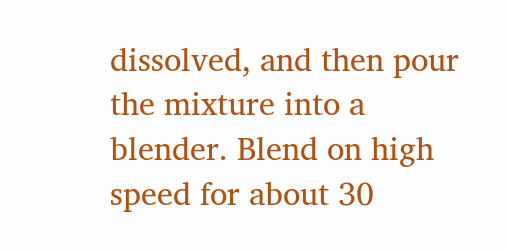dissolved, and then pour the mixture into a blender. Blend on high speed for about 30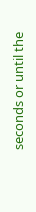seconds or until the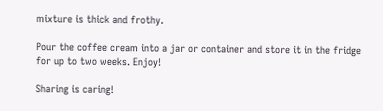mixture is thick and frothy.

Pour the coffee cream into a jar or container and store it in the fridge for up to two weeks. Enjoy!

Sharing is caring!